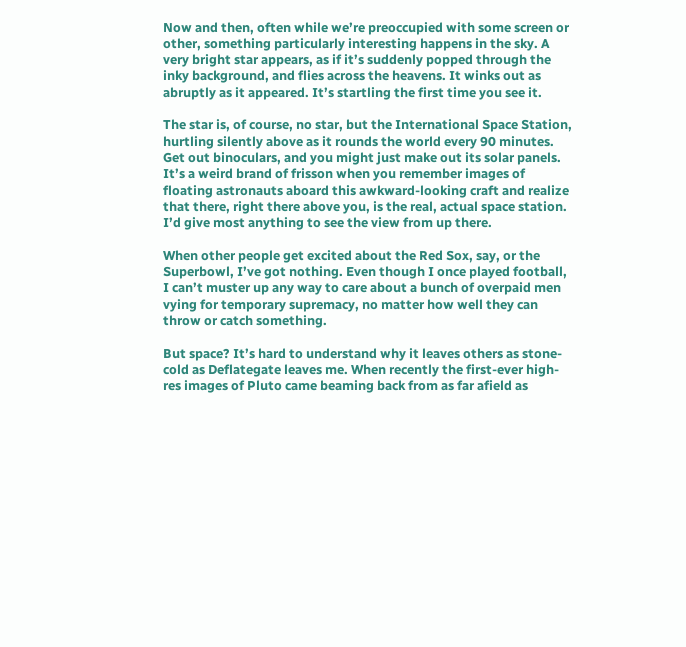Now and then, often while we’re preoccupied with some screen or other, something particularly interesting happens in the sky. A very bright star appears, as if it’s suddenly popped through the inky background, and flies across the heavens. It winks out as abruptly as it appeared. It’s startling the first time you see it.

The star is, of course, no star, but the International Space Station, hurtling silently above as it rounds the world every 90 minutes. Get out binoculars, and you might just make out its solar panels. It’s a weird brand of frisson when you remember images of floating astronauts aboard this awkward-looking craft and realize that there, right there above you, is the real, actual space station. I’d give most anything to see the view from up there.

When other people get excited about the Red Sox, say, or the Superbowl, I’ve got nothing. Even though I once played football, I can’t muster up any way to care about a bunch of overpaid men vying for temporary supremacy, no matter how well they can throw or catch something.

But space? It’s hard to understand why it leaves others as stone-cold as Deflategate leaves me. When recently the first-ever high-res images of Pluto came beaming back from as far afield as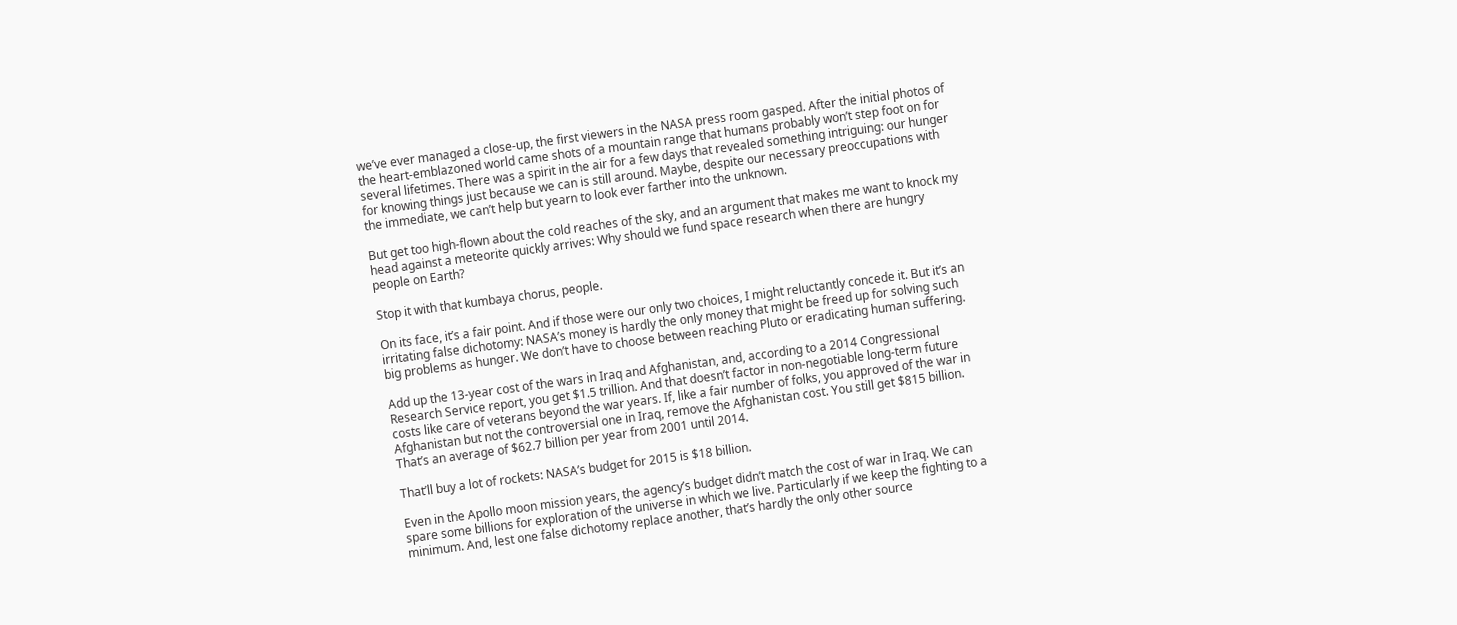we’ve ever managed a close-up, the first viewers in the NASA press room gasped. After the initial photos of the heart-emblazoned world came shots of a mountain range that humans probably won’t step foot on for several lifetimes. There was a spirit in the air for a few days that revealed something intriguing: our hunger for knowing things just because we can is still around. Maybe, despite our necessary preoccupations with the immediate, we can’t help but yearn to look ever farther into the unknown.

But get too high-flown about the cold reaches of the sky, and an argument that makes me want to knock my head against a meteorite quickly arrives: Why should we fund space research when there are hungry people on Earth?

Stop it with that kumbaya chorus, people.

On its face, it’s a fair point. And if those were our only two choices, I might reluctantly concede it. But it’s an irritating false dichotomy: NASA’s money is hardly the only money that might be freed up for solving such big problems as hunger. We don’t have to choose between reaching Pluto or eradicating human suffering.

Add up the 13-year cost of the wars in Iraq and Afghanistan, and, according to a 2014 Congressional Research Service report, you get $1.5 trillion. And that doesn’t factor in non-negotiable long-term future costs like care of veterans beyond the war years. If, like a fair number of folks, you approved of the war in Afghanistan but not the controversial one in Iraq, remove the Afghanistan cost. You still get $815 billion. That’s an average of $62.7 billion per year from 2001 until 2014.

That’ll buy a lot of rockets: NASA’s budget for 2015 is $18 billion.

Even in the Apollo moon mission years, the agency’s budget didn’t match the cost of war in Iraq. We can spare some billions for exploration of the universe in which we live. Particularly if we keep the fighting to a minimum. And, lest one false dichotomy replace another, that’s hardly the only other source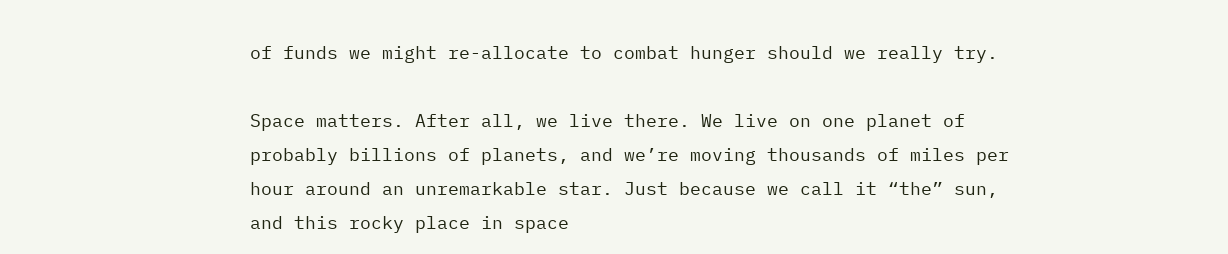of funds we might re-allocate to combat hunger should we really try.

Space matters. After all, we live there. We live on one planet of probably billions of planets, and we’re moving thousands of miles per hour around an unremarkable star. Just because we call it “the” sun, and this rocky place in space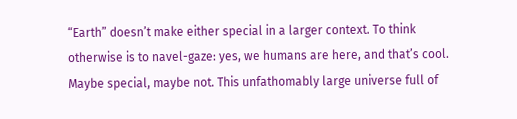“Earth” doesn’t make either special in a larger context. To think otherwise is to navel-gaze: yes, we humans are here, and that’s cool. Maybe special, maybe not. This unfathomably large universe full of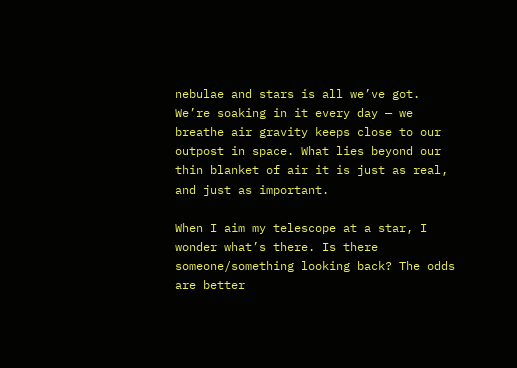nebulae and stars is all we’ve got. We’re soaking in it every day — we breathe air gravity keeps close to our outpost in space. What lies beyond our thin blanket of air it is just as real, and just as important.

When I aim my telescope at a star, I wonder what’s there. Is there someone/something looking back? The odds are better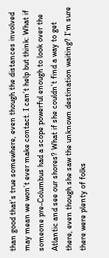than good that’s true somewhere, even though the distances involved may mean we won’t ever make contact. I can’t help but think: What if someone pre-Columbus had a scope powerful enough to look over the Atlantic and see our shores? What if she couldn’t find a way to get there, even though she saw the unknown destination waiting? I’m sure there were plenty of folks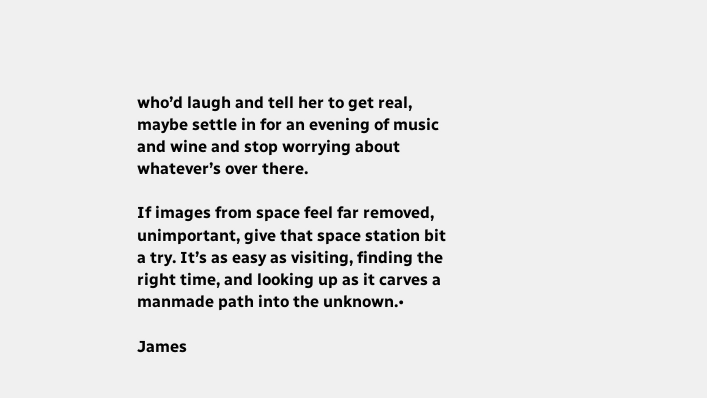who’d laugh and tell her to get real, maybe settle in for an evening of music and wine and stop worrying about whatever’s over there.

If images from space feel far removed, unimportant, give that space station bit a try. It’s as easy as visiting, finding the right time, and looking up as it carves a manmade path into the unknown.•

James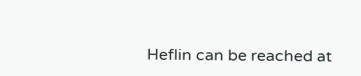Heflin can be reached at